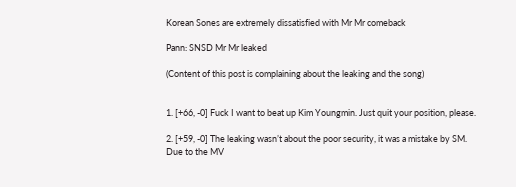Korean Sones are extremely dissatisfied with Mr Mr comeback

Pann: SNSD Mr Mr leaked

(Content of this post is complaining about the leaking and the song)


1. [+66, -0] Fuck I want to beat up Kim Youngmin. Just quit your position, please.

2. [+59, -0] The leaking wasn’t about the poor security, it was a mistake by SM. Due to the MV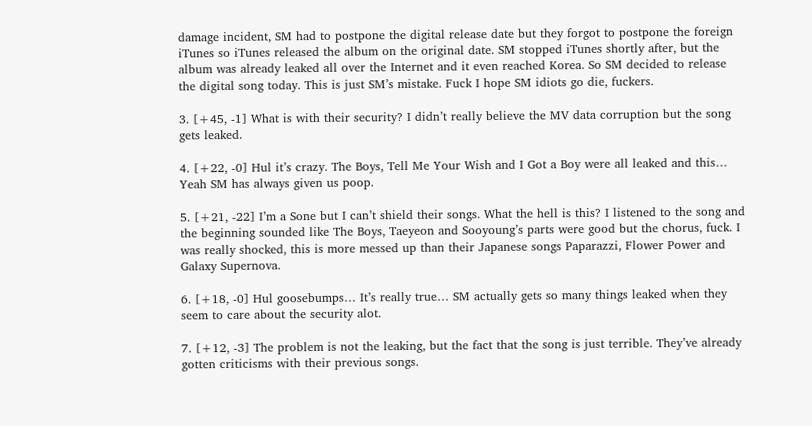damage incident, SM had to postpone the digital release date but they forgot to postpone the foreign iTunes so iTunes released the album on the original date. SM stopped iTunes shortly after, but the album was already leaked all over the Internet and it even reached Korea. So SM decided to release the digital song today. This is just SM’s mistake. Fuck I hope SM idiots go die, fuckers.

3. [+45, -1] What is with their security? I didn’t really believe the MV data corruption but the song gets leaked.

4. [+22, -0] Hul it’s crazy. The Boys, Tell Me Your Wish and I Got a Boy were all leaked and this… Yeah SM has always given us poop.

5. [+21, -22] I’m a Sone but I can’t shield their songs. What the hell is this? I listened to the song and the beginning sounded like The Boys, Taeyeon and Sooyoung’s parts were good but the chorus, fuck. I was really shocked, this is more messed up than their Japanese songs Paparazzi, Flower Power and Galaxy Supernova.

6. [+18, -0] Hul goosebumps… It’s really true… SM actually gets so many things leaked when they seem to care about the security alot.

7. [+12, -3] The problem is not the leaking, but the fact that the song is just terrible. They’ve already gotten criticisms with their previous songs.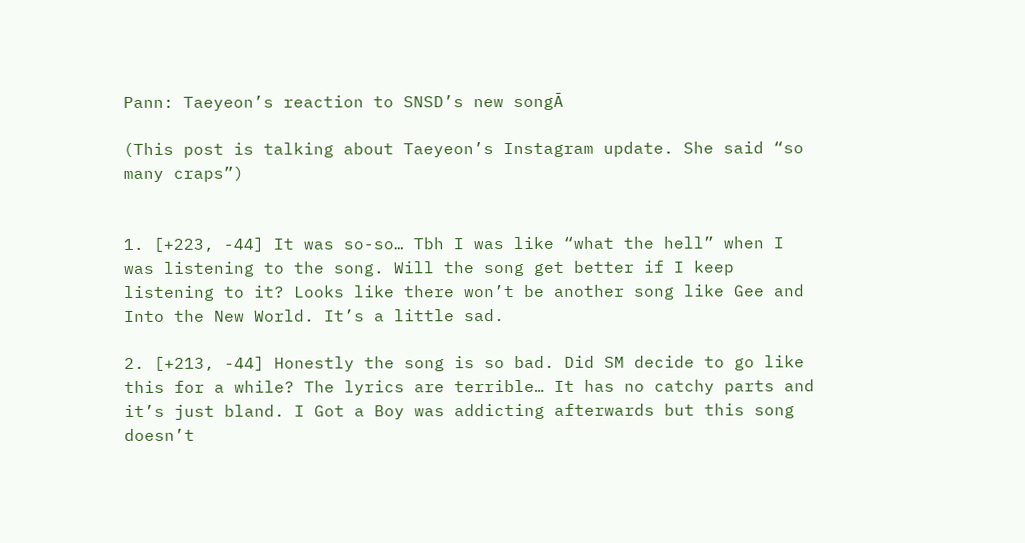Pann: Taeyeon’s reaction to SNSD’s new songĀ

(This post is talking about Taeyeon’s Instagram update. She said “so many craps”)


1. [+223, -44] It was so-so… Tbh I was like “what the hell” when I was listening to the song. Will the song get better if I keep listening to it? Looks like there won’t be another song like Gee and Into the New World. It’s a little sad.

2. [+213, -44] Honestly the song is so bad. Did SM decide to go like this for a while? The lyrics are terrible… It has no catchy parts and it’s just bland. I Got a Boy was addicting afterwards but this song doesn’t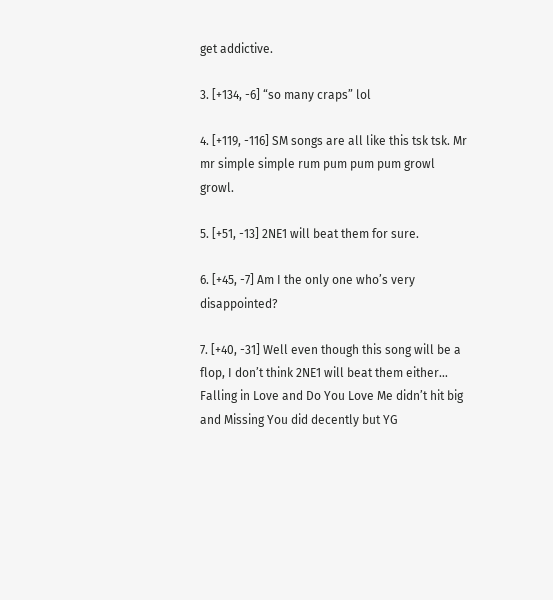get addictive.

3. [+134, -6] “so many craps” lol

4. [+119, -116] SM songs are all like this tsk tsk. Mr mr simple simple rum pum pum pum growl growl.

5. [+51, -13] 2NE1 will beat them for sure.

6. [+45, -7] Am I the only one who’s very disappointed?

7. [+40, -31] Well even though this song will be a flop, I don’t think 2NE1 will beat them either… Falling in Love and Do You Love Me didn’t hit big and Missing You did decently but YG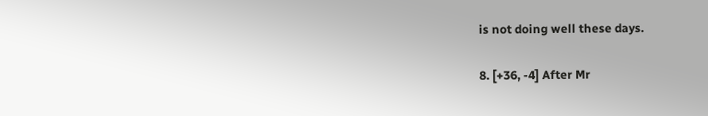is not doing well these days.

8. [+36, -4] After Mr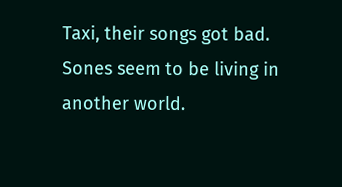Taxi, their songs got bad. Sones seem to be living in another world.